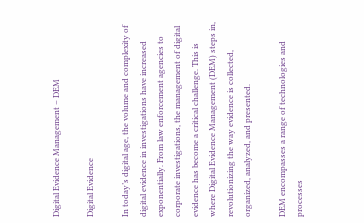Digital Evidence Management – DEM

Digital Evidence

In today’s digital age, the volume and complexity of digital evidence in investigations have increased exponentially. From law enforcement agencies to corporate investigations, the management of digital evidence has become a critical challenge. This is where Digital Evidence Management (DEM) steps in, revolutionizing the way evidence is collected, organized, analyzed, and presented.

DEM encompasses a range of technologies and processes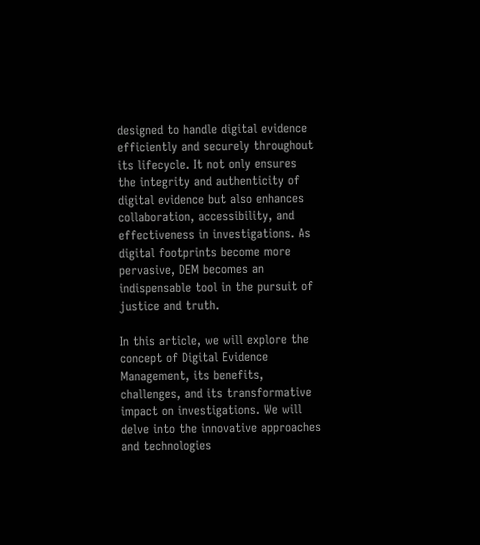designed to handle digital evidence efficiently and securely throughout its lifecycle. It not only ensures the integrity and authenticity of digital evidence but also enhances collaboration, accessibility, and effectiveness in investigations. As digital footprints become more pervasive, DEM becomes an indispensable tool in the pursuit of justice and truth.

In this article, we will explore the concept of Digital Evidence Management, its benefits, challenges, and its transformative impact on investigations. We will delve into the innovative approaches and technologies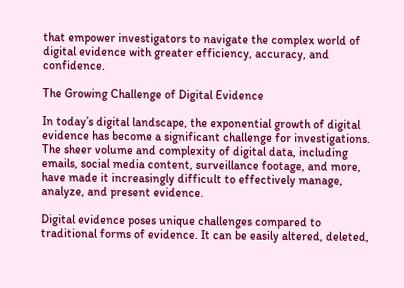that empower investigators to navigate the complex world of digital evidence with greater efficiency, accuracy, and confidence.

The Growing Challenge of Digital Evidence

In today’s digital landscape, the exponential growth of digital evidence has become a significant challenge for investigations. The sheer volume and complexity of digital data, including emails, social media content, surveillance footage, and more, have made it increasingly difficult to effectively manage, analyze, and present evidence.

Digital evidence poses unique challenges compared to traditional forms of evidence. It can be easily altered, deleted,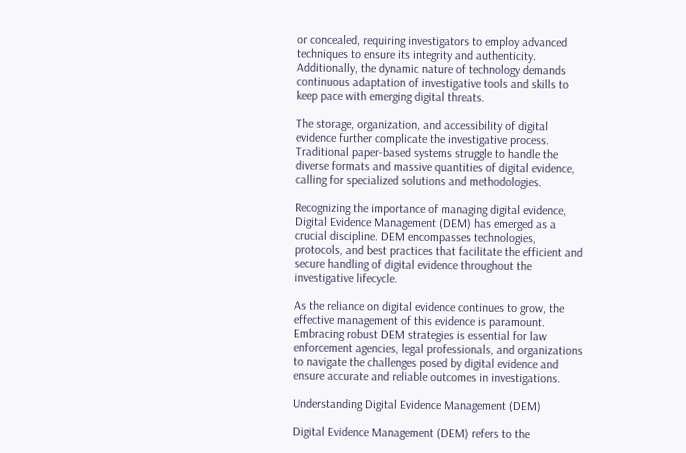or concealed, requiring investigators to employ advanced techniques to ensure its integrity and authenticity. Additionally, the dynamic nature of technology demands continuous adaptation of investigative tools and skills to keep pace with emerging digital threats.

The storage, organization, and accessibility of digital evidence further complicate the investigative process. Traditional paper-based systems struggle to handle the diverse formats and massive quantities of digital evidence, calling for specialized solutions and methodologies.

Recognizing the importance of managing digital evidence, Digital Evidence Management (DEM) has emerged as a crucial discipline. DEM encompasses technologies, protocols, and best practices that facilitate the efficient and secure handling of digital evidence throughout the investigative lifecycle.

As the reliance on digital evidence continues to grow, the effective management of this evidence is paramount. Embracing robust DEM strategies is essential for law enforcement agencies, legal professionals, and organizations to navigate the challenges posed by digital evidence and ensure accurate and reliable outcomes in investigations.

Understanding Digital Evidence Management (DEM)

Digital Evidence Management (DEM) refers to the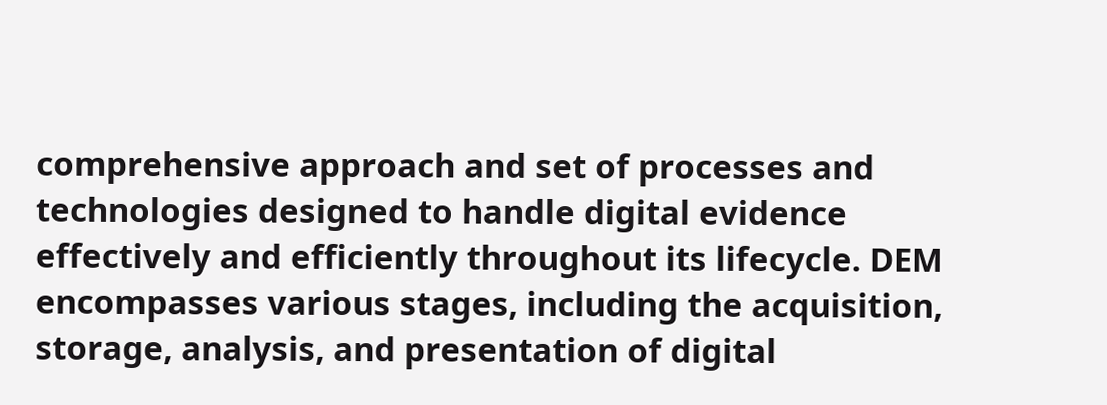comprehensive approach and set of processes and technologies designed to handle digital evidence effectively and efficiently throughout its lifecycle. DEM encompasses various stages, including the acquisition, storage, analysis, and presentation of digital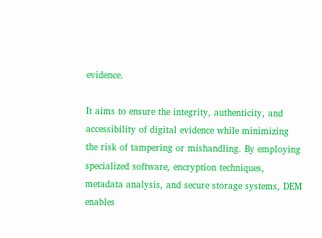evidence.

It aims to ensure the integrity, authenticity, and accessibility of digital evidence while minimizing the risk of tampering or mishandling. By employing specialized software, encryption techniques, metadata analysis, and secure storage systems, DEM enables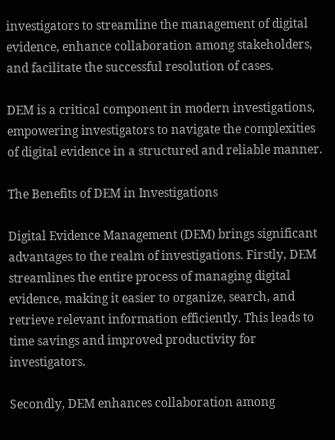investigators to streamline the management of digital evidence, enhance collaboration among stakeholders, and facilitate the successful resolution of cases.

DEM is a critical component in modern investigations, empowering investigators to navigate the complexities of digital evidence in a structured and reliable manner.

The Benefits of DEM in Investigations

Digital Evidence Management (DEM) brings significant advantages to the realm of investigations. Firstly, DEM streamlines the entire process of managing digital evidence, making it easier to organize, search, and retrieve relevant information efficiently. This leads to time savings and improved productivity for investigators.

Secondly, DEM enhances collaboration among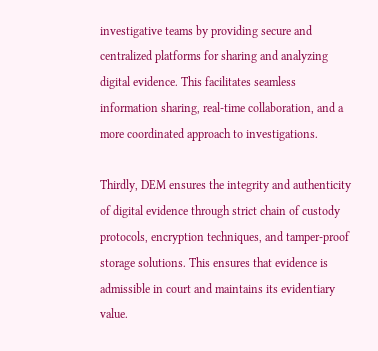investigative teams by providing secure and centralized platforms for sharing and analyzing digital evidence. This facilitates seamless information sharing, real-time collaboration, and a more coordinated approach to investigations.

Thirdly, DEM ensures the integrity and authenticity of digital evidence through strict chain of custody protocols, encryption techniques, and tamper-proof storage solutions. This ensures that evidence is admissible in court and maintains its evidentiary value.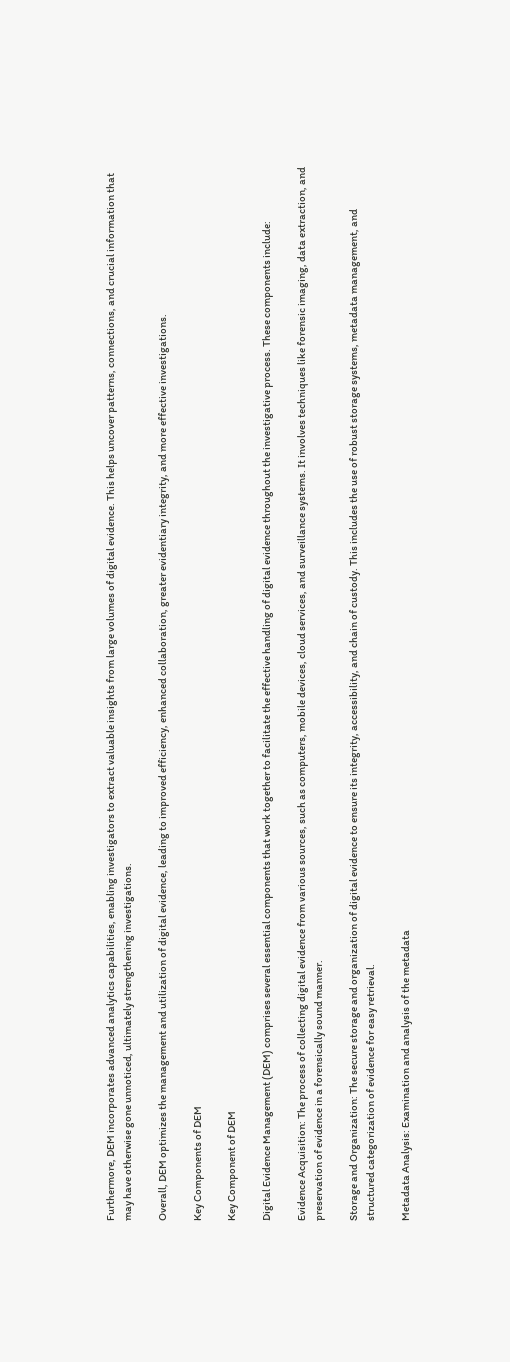Furthermore, DEM incorporates advanced analytics capabilities, enabling investigators to extract valuable insights from large volumes of digital evidence. This helps uncover patterns, connections, and crucial information that may have otherwise gone unnoticed, ultimately strengthening investigations.

Overall, DEM optimizes the management and utilization of digital evidence, leading to improved efficiency, enhanced collaboration, greater evidentiary integrity, and more effective investigations.

Key Components of DEM

Key Component of DEM

Digital Evidence Management (DEM) comprises several essential components that work together to facilitate the effective handling of digital evidence throughout the investigative process. These components include:

Evidence Acquisition: The process of collecting digital evidence from various sources, such as computers, mobile devices, cloud services, and surveillance systems. It involves techniques like forensic imaging, data extraction, and preservation of evidence in a forensically sound manner.

Storage and Organization: The secure storage and organization of digital evidence to ensure its integrity, accessibility, and chain of custody. This includes the use of robust storage systems, metadata management, and structured categorization of evidence for easy retrieval.

Metadata Analysis: Examination and analysis of the metadata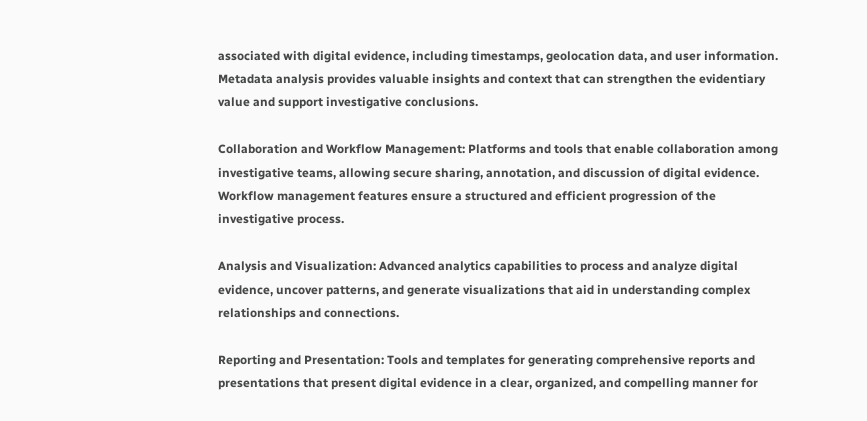associated with digital evidence, including timestamps, geolocation data, and user information. Metadata analysis provides valuable insights and context that can strengthen the evidentiary value and support investigative conclusions.

Collaboration and Workflow Management: Platforms and tools that enable collaboration among investigative teams, allowing secure sharing, annotation, and discussion of digital evidence. Workflow management features ensure a structured and efficient progression of the investigative process.

Analysis and Visualization: Advanced analytics capabilities to process and analyze digital evidence, uncover patterns, and generate visualizations that aid in understanding complex relationships and connections.

Reporting and Presentation: Tools and templates for generating comprehensive reports and presentations that present digital evidence in a clear, organized, and compelling manner for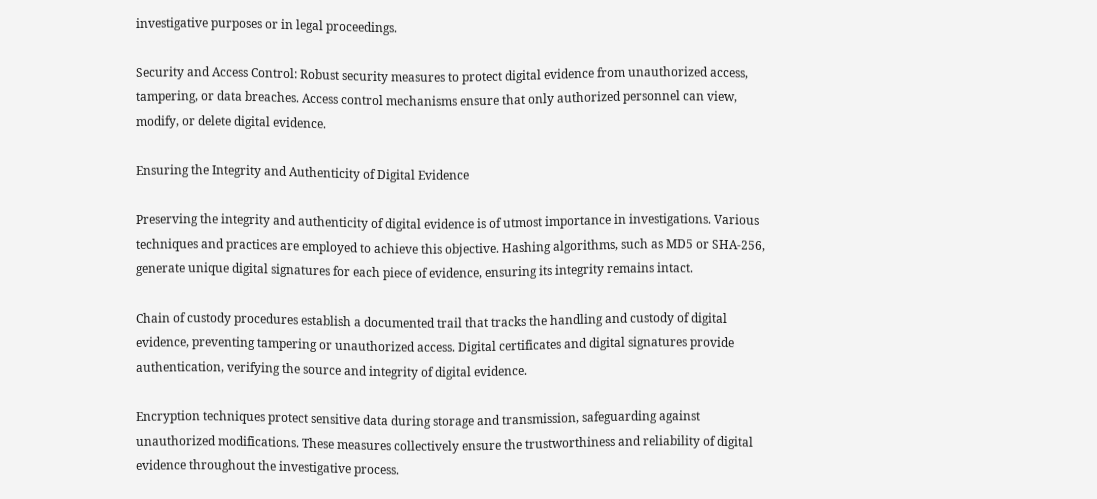investigative purposes or in legal proceedings.

Security and Access Control: Robust security measures to protect digital evidence from unauthorized access, tampering, or data breaches. Access control mechanisms ensure that only authorized personnel can view, modify, or delete digital evidence.

Ensuring the Integrity and Authenticity of Digital Evidence

Preserving the integrity and authenticity of digital evidence is of utmost importance in investigations. Various techniques and practices are employed to achieve this objective. Hashing algorithms, such as MD5 or SHA-256, generate unique digital signatures for each piece of evidence, ensuring its integrity remains intact.

Chain of custody procedures establish a documented trail that tracks the handling and custody of digital evidence, preventing tampering or unauthorized access. Digital certificates and digital signatures provide authentication, verifying the source and integrity of digital evidence.

Encryption techniques protect sensitive data during storage and transmission, safeguarding against unauthorized modifications. These measures collectively ensure the trustworthiness and reliability of digital evidence throughout the investigative process.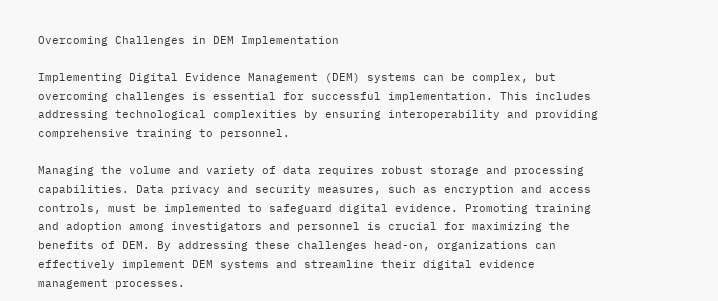Overcoming Challenges in DEM Implementation

Implementing Digital Evidence Management (DEM) systems can be complex, but overcoming challenges is essential for successful implementation. This includes addressing technological complexities by ensuring interoperability and providing comprehensive training to personnel.

Managing the volume and variety of data requires robust storage and processing capabilities. Data privacy and security measures, such as encryption and access controls, must be implemented to safeguard digital evidence. Promoting training and adoption among investigators and personnel is crucial for maximizing the benefits of DEM. By addressing these challenges head-on, organizations can effectively implement DEM systems and streamline their digital evidence management processes.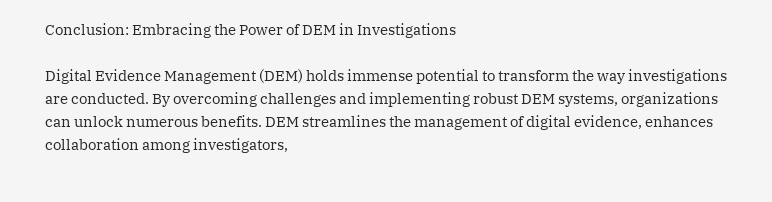Conclusion: Embracing the Power of DEM in Investigations

Digital Evidence Management (DEM) holds immense potential to transform the way investigations are conducted. By overcoming challenges and implementing robust DEM systems, organizations can unlock numerous benefits. DEM streamlines the management of digital evidence, enhances collaboration among investigators,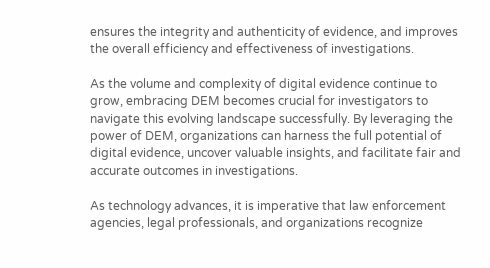ensures the integrity and authenticity of evidence, and improves the overall efficiency and effectiveness of investigations.

As the volume and complexity of digital evidence continue to grow, embracing DEM becomes crucial for investigators to navigate this evolving landscape successfully. By leveraging the power of DEM, organizations can harness the full potential of digital evidence, uncover valuable insights, and facilitate fair and accurate outcomes in investigations.

As technology advances, it is imperative that law enforcement agencies, legal professionals, and organizations recognize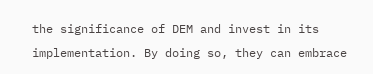the significance of DEM and invest in its implementation. By doing so, they can embrace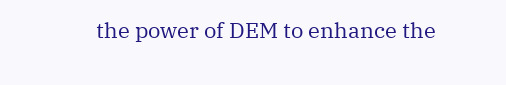the power of DEM to enhance the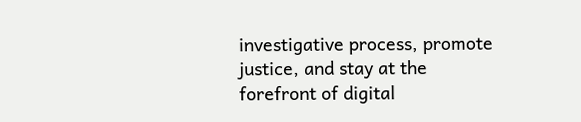investigative process, promote justice, and stay at the forefront of digital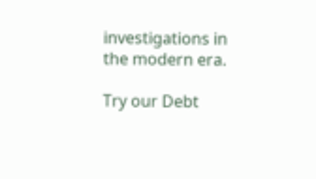investigations in the modern era.

Try our Debt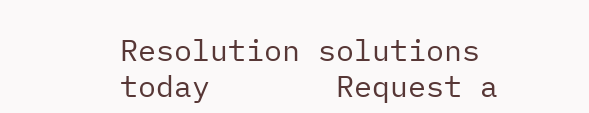Resolution solutions today       Request a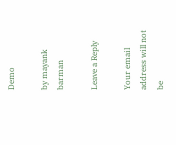Demo

by mayank barman

Leave a Reply

Your email address will not be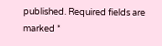published. Required fields are marked *